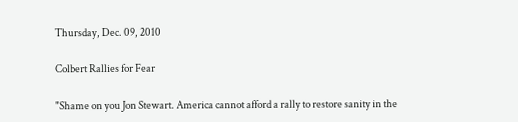Thursday, Dec. 09, 2010

Colbert Rallies for Fear

"Shame on you Jon Stewart. America cannot afford a rally to restore sanity in the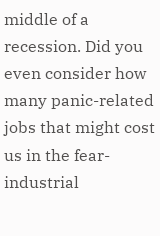middle of a recession. Did you even consider how many panic-related jobs that might cost us in the fear-industrial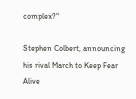complex?"

Stephen Colbert, announcing his rival March to Keep Fear Alive